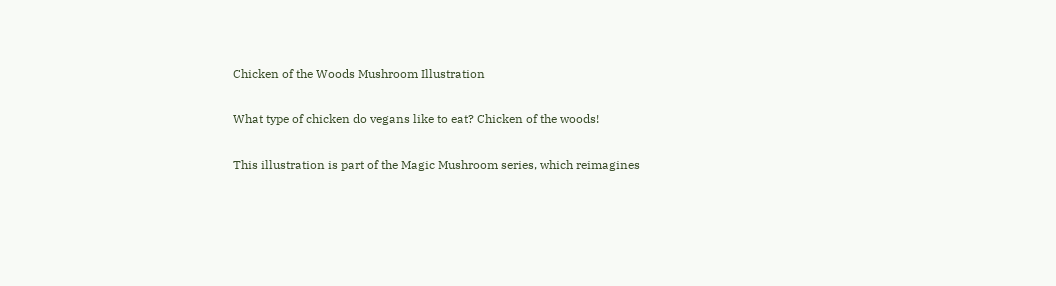Chicken of the Woods Mushroom Illustration

What type of chicken do vegans like to eat? Chicken of the woods!

This illustration is part of the Magic Mushroom series, which reimagines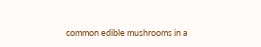common edible mushrooms in a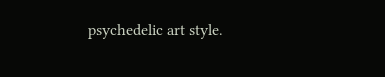psychedelic art style.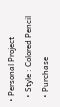• Personal Project
  • Style : Colored Pencil
  • Purchase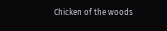Chicken of the woods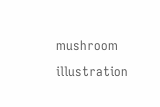mushroom illustration